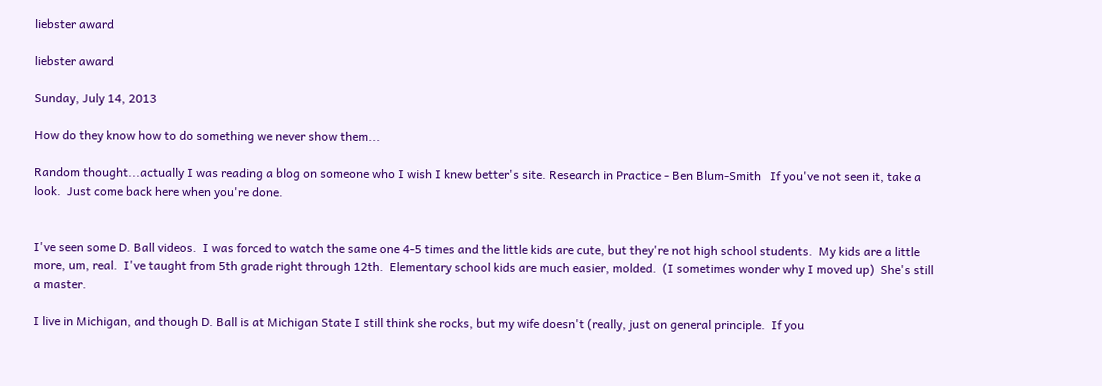liebster award

liebster award

Sunday, July 14, 2013

How do they know how to do something we never show them...

Random thought...actually I was reading a blog on someone who I wish I knew better's site. Research in Practice - Ben Blum-Smith   If you've not seen it, take a look.  Just come back here when you're done.


I've seen some D. Ball videos.  I was forced to watch the same one 4-5 times and the little kids are cute, but they're not high school students.  My kids are a little more, um, real.  I've taught from 5th grade right through 12th.  Elementary school kids are much easier, molded.  (I sometimes wonder why I moved up)  She's still a master.

I live in Michigan, and though D. Ball is at Michigan State I still think she rocks, but my wife doesn't (really, just on general principle.  If you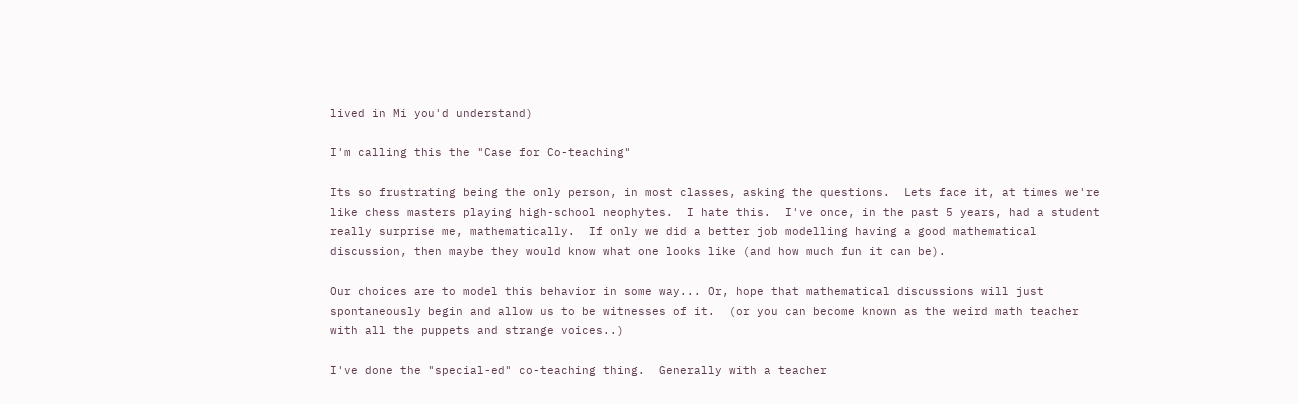lived in Mi you'd understand)

I'm calling this the "Case for Co-teaching"

Its so frustrating being the only person, in most classes, asking the questions.  Lets face it, at times we're like chess masters playing high-school neophytes.  I hate this.  I've once, in the past 5 years, had a student really surprise me, mathematically.  If only we did a better job modelling having a good mathematical discussion, then maybe they would know what one looks like (and how much fun it can be).

Our choices are to model this behavior in some way... Or, hope that mathematical discussions will just spontaneously begin and allow us to be witnesses of it.  (or you can become known as the weird math teacher with all the puppets and strange voices..)

I've done the "special-ed" co-teaching thing.  Generally with a teacher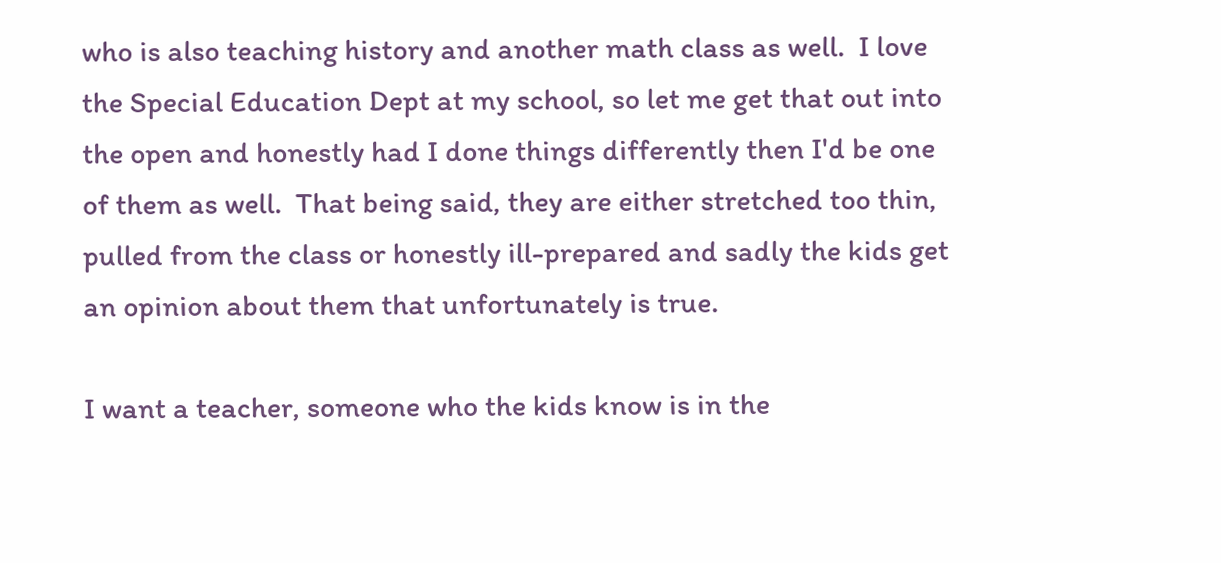who is also teaching history and another math class as well.  I love the Special Education Dept at my school, so let me get that out into the open and honestly had I done things differently then I'd be one of them as well.  That being said, they are either stretched too thin,  pulled from the class or honestly ill-prepared and sadly the kids get an opinion about them that unfortunately is true.

I want a teacher, someone who the kids know is in the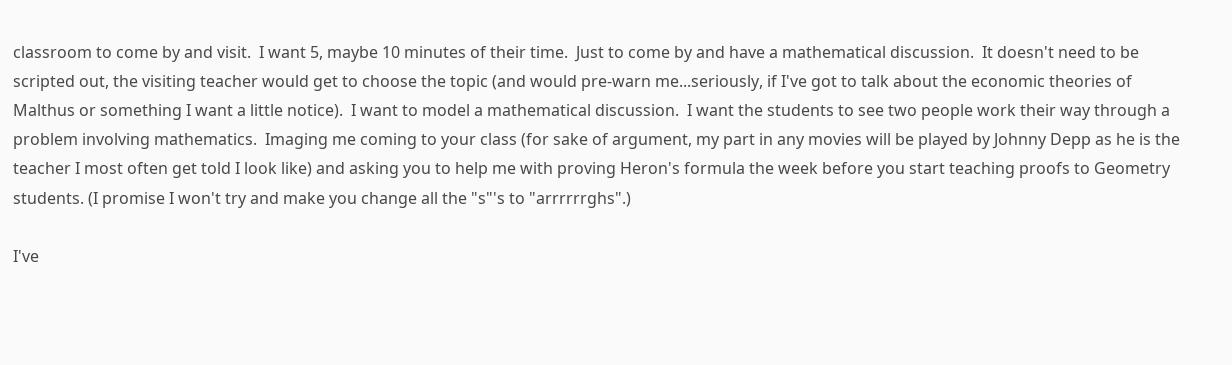classroom to come by and visit.  I want 5, maybe 10 minutes of their time.  Just to come by and have a mathematical discussion.  It doesn't need to be scripted out, the visiting teacher would get to choose the topic (and would pre-warn me...seriously, if I've got to talk about the economic theories of Malthus or something I want a little notice).  I want to model a mathematical discussion.  I want the students to see two people work their way through a problem involving mathematics.  Imaging me coming to your class (for sake of argument, my part in any movies will be played by Johnny Depp as he is the teacher I most often get told I look like) and asking you to help me with proving Heron's formula the week before you start teaching proofs to Geometry students. (I promise I won't try and make you change all the "s"'s to "arrrrrrghs".)

I've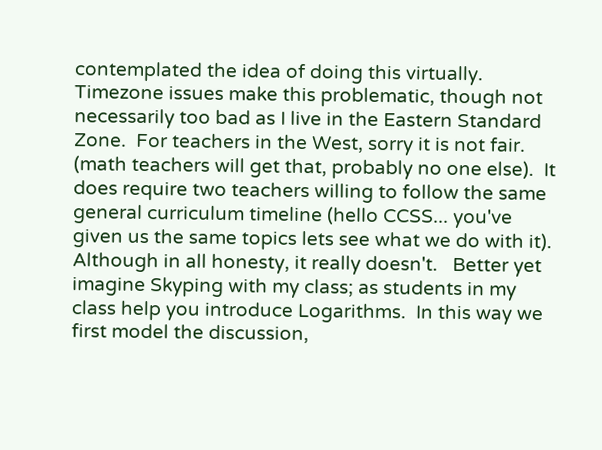contemplated the idea of doing this virtually.  Timezone issues make this problematic, though not necessarily too bad as I live in the Eastern Standard Zone.  For teachers in the West, sorry it is not fair. (math teachers will get that, probably no one else).  It does require two teachers willing to follow the same general curriculum timeline (hello CCSS... you've given us the same topics lets see what we do with it). Although in all honesty, it really doesn't.   Better yet imagine Skyping with my class; as students in my class help you introduce Logarithms.  In this way we first model the discussion,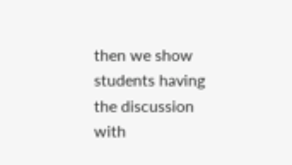then we show students having the discussion with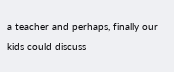a teacher and perhaps, finally our kids could discuss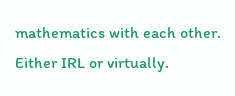mathematics with each other. Either IRL or virtually.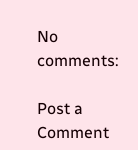No comments:

Post a Comment